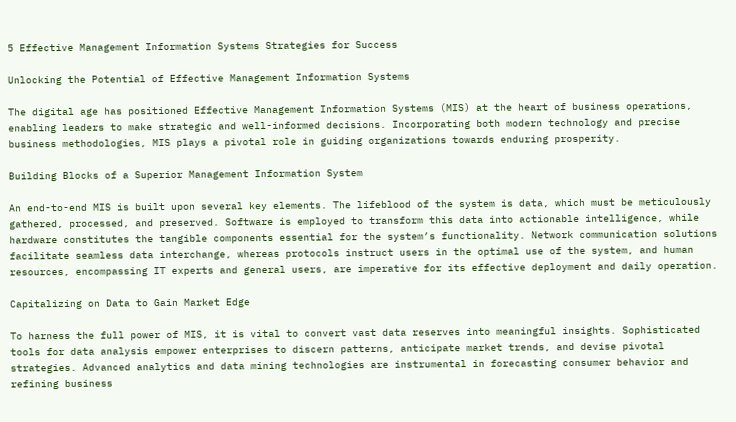5 Effective Management Information Systems Strategies for Success

Unlocking the Potential of Effective Management Information Systems

The digital age has positioned Effective Management Information Systems (MIS) at the heart of business operations, enabling leaders to make strategic and well-informed decisions. Incorporating both modern technology and precise business methodologies, MIS plays a pivotal role in guiding organizations towards enduring prosperity.

Building Blocks of a Superior Management Information System

An end-to-end MIS is built upon several key elements. The lifeblood of the system is data, which must be meticulously gathered, processed, and preserved. Software is employed to transform this data into actionable intelligence, while hardware constitutes the tangible components essential for the system’s functionality. Network communication solutions facilitate seamless data interchange, whereas protocols instruct users in the optimal use of the system, and human resources, encompassing IT experts and general users, are imperative for its effective deployment and daily operation.

Capitalizing on Data to Gain Market Edge

To harness the full power of MIS, it is vital to convert vast data reserves into meaningful insights. Sophisticated tools for data analysis empower enterprises to discern patterns, anticipate market trends, and devise pivotal strategies. Advanced analytics and data mining technologies are instrumental in forecasting consumer behavior and refining business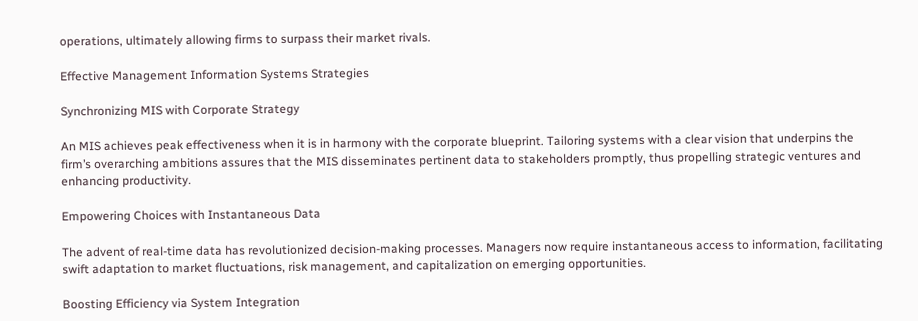operations, ultimately allowing firms to surpass their market rivals.

Effective Management Information Systems Strategies

Synchronizing MIS with Corporate Strategy

An MIS achieves peak effectiveness when it is in harmony with the corporate blueprint. Tailoring systems with a clear vision that underpins the firm’s overarching ambitions assures that the MIS disseminates pertinent data to stakeholders promptly, thus propelling strategic ventures and enhancing productivity.

Empowering Choices with Instantaneous Data

The advent of real-time data has revolutionized decision-making processes. Managers now require instantaneous access to information, facilitating swift adaptation to market fluctuations, risk management, and capitalization on emerging opportunities.

Boosting Efficiency via System Integration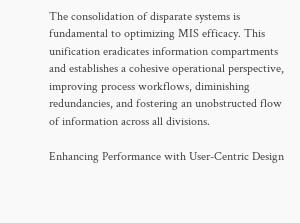The consolidation of disparate systems is fundamental to optimizing MIS efficacy. This unification eradicates information compartments and establishes a cohesive operational perspective, improving process workflows, diminishing redundancies, and fostering an unobstructed flow of information across all divisions.

Enhancing Performance with User-Centric Design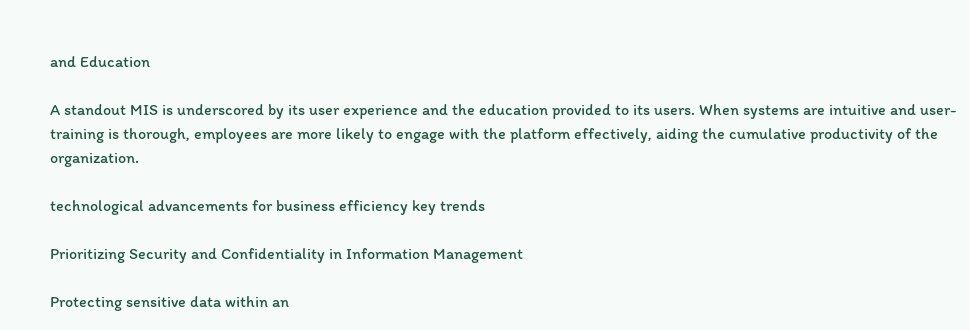and Education

A standout MIS is underscored by its user experience and the education provided to its users. When systems are intuitive and user-training is thorough, employees are more likely to engage with the platform effectively, aiding the cumulative productivity of the organization.

technological advancements for business efficiency key trends

Prioritizing Security and Confidentiality in Information Management

Protecting sensitive data within an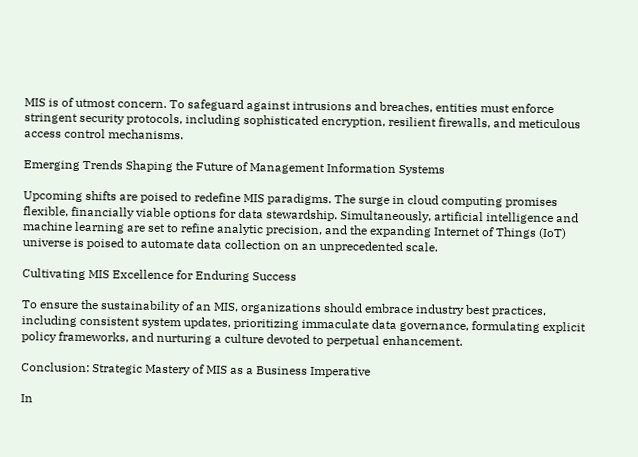MIS is of utmost concern. To safeguard against intrusions and breaches, entities must enforce stringent security protocols, including sophisticated encryption, resilient firewalls, and meticulous access control mechanisms.

Emerging Trends Shaping the Future of Management Information Systems

Upcoming shifts are poised to redefine MIS paradigms. The surge in cloud computing promises flexible, financially viable options for data stewardship. Simultaneously, artificial intelligence and machine learning are set to refine analytic precision, and the expanding Internet of Things (IoT) universe is poised to automate data collection on an unprecedented scale.

Cultivating MIS Excellence for Enduring Success

To ensure the sustainability of an MIS, organizations should embrace industry best practices, including consistent system updates, prioritizing immaculate data governance, formulating explicit policy frameworks, and nurturing a culture devoted to perpetual enhancement.

Conclusion: Strategic Mastery of MIS as a Business Imperative

In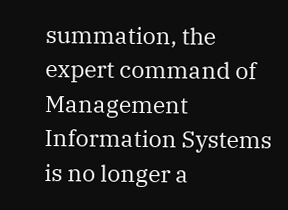summation, the expert command of Management Information Systems is no longer a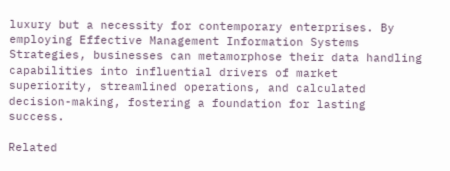luxury but a necessity for contemporary enterprises. By employing Effective Management Information Systems Strategies, businesses can metamorphose their data handling capabilities into influential drivers of market superiority, streamlined operations, and calculated decision-making, fostering a foundation for lasting success.

Related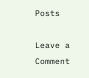Posts

Leave a Comment